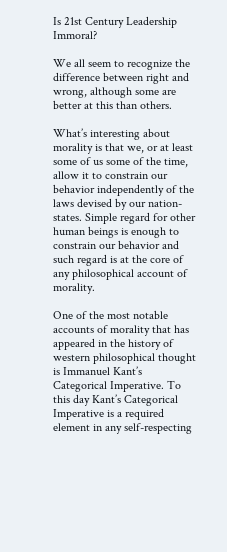Is 21st Century Leadership Immoral?

We all seem to recognize the difference between right and wrong, although some are better at this than others.

What’s interesting about morality is that we, or at least some of us some of the time, allow it to constrain our behavior independently of the laws devised by our nation-states. Simple regard for other human beings is enough to constrain our behavior and such regard is at the core of any philosophical account of morality.

One of the most notable accounts of morality that has appeared in the history of western philosophical thought is Immanuel Kant’s Categorical Imperative. To this day Kant’s Categorical Imperative is a required element in any self-respecting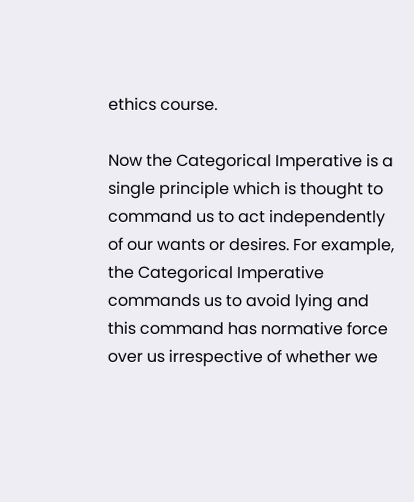ethics course.

Now the Categorical Imperative is a single principle which is thought to command us to act independently of our wants or desires. For example, the Categorical Imperative commands us to avoid lying and this command has normative force over us irrespective of whether we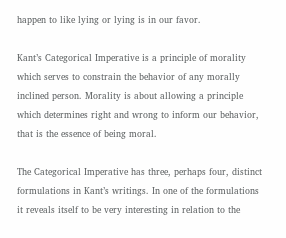happen to like lying or lying is in our favor.

Kant’s Categorical Imperative is a principle of morality which serves to constrain the behavior of any morally inclined person. Morality is about allowing a principle which determines right and wrong to inform our behavior, that is the essence of being moral.

The Categorical Imperative has three, perhaps four, distinct formulations in Kant’s writings. In one of the formulations it reveals itself to be very interesting in relation to the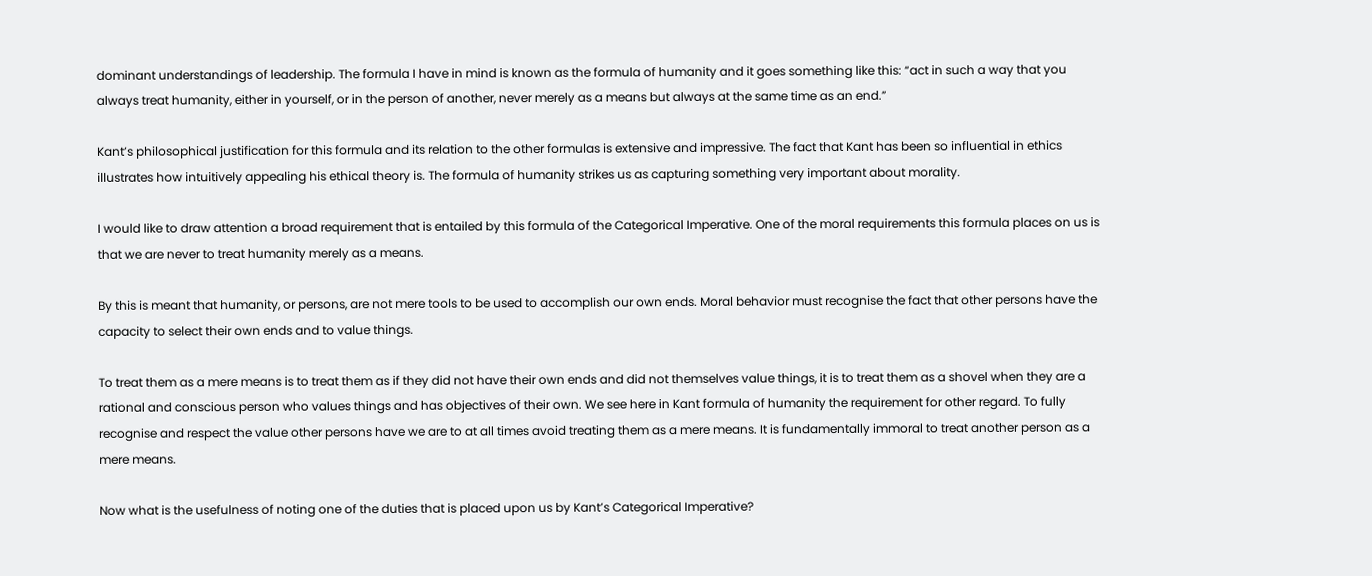dominant understandings of leadership. The formula I have in mind is known as the formula of humanity and it goes something like this: “act in such a way that you always treat humanity, either in yourself, or in the person of another, never merely as a means but always at the same time as an end.”

Kant’s philosophical justification for this formula and its relation to the other formulas is extensive and impressive. The fact that Kant has been so influential in ethics illustrates how intuitively appealing his ethical theory is. The formula of humanity strikes us as capturing something very important about morality.

I would like to draw attention a broad requirement that is entailed by this formula of the Categorical Imperative. One of the moral requirements this formula places on us is that we are never to treat humanity merely as a means.

By this is meant that humanity, or persons, are not mere tools to be used to accomplish our own ends. Moral behavior must recognise the fact that other persons have the capacity to select their own ends and to value things.

To treat them as a mere means is to treat them as if they did not have their own ends and did not themselves value things, it is to treat them as a shovel when they are a rational and conscious person who values things and has objectives of their own. We see here in Kant formula of humanity the requirement for other regard. To fully recognise and respect the value other persons have we are to at all times avoid treating them as a mere means. It is fundamentally immoral to treat another person as a mere means.

Now what is the usefulness of noting one of the duties that is placed upon us by Kant’s Categorical Imperative?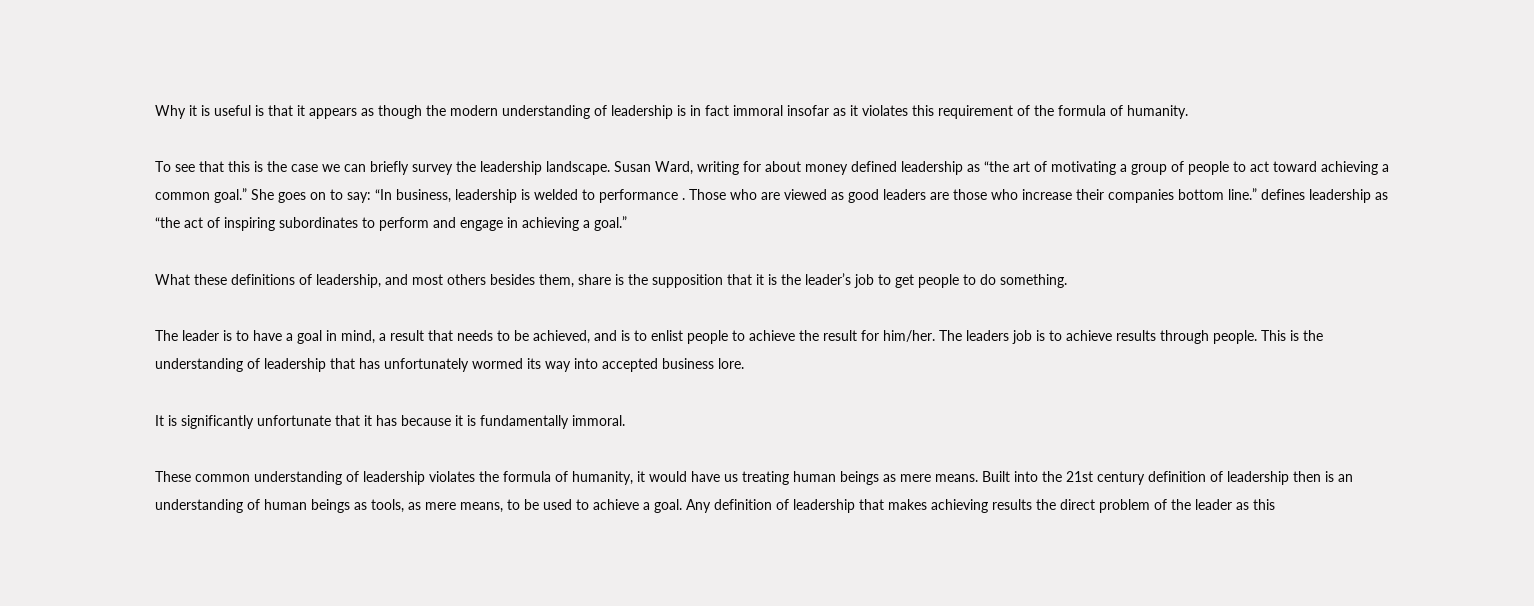Why it is useful is that it appears as though the modern understanding of leadership is in fact immoral insofar as it violates this requirement of the formula of humanity.

To see that this is the case we can briefly survey the leadership landscape. Susan Ward, writing for about money defined leadership as “the art of motivating a group of people to act toward achieving a common goal.” She goes on to say: “In business, leadership is welded to performance . Those who are viewed as good leaders are those who increase their companies bottom line.” defines leadership as “the act of inspiring subordinates to perform and engage in achieving a goal.”

What these definitions of leadership, and most others besides them, share is the supposition that it is the leader’s job to get people to do something.

The leader is to have a goal in mind, a result that needs to be achieved, and is to enlist people to achieve the result for him/her. The leaders job is to achieve results through people. This is the understanding of leadership that has unfortunately wormed its way into accepted business lore.

It is significantly unfortunate that it has because it is fundamentally immoral.

These common understanding of leadership violates the formula of humanity, it would have us treating human beings as mere means. Built into the 21st century definition of leadership then is an understanding of human beings as tools, as mere means, to be used to achieve a goal. Any definition of leadership that makes achieving results the direct problem of the leader as this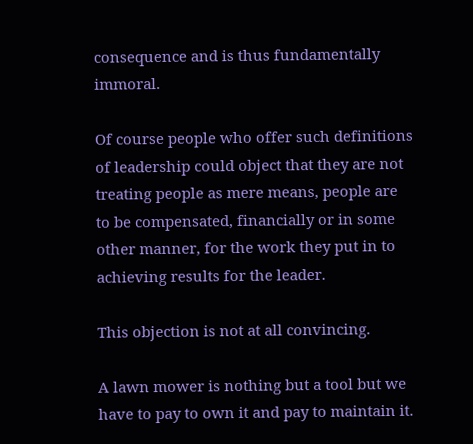consequence and is thus fundamentally immoral.

Of course people who offer such definitions of leadership could object that they are not treating people as mere means, people are to be compensated, financially or in some other manner, for the work they put in to achieving results for the leader.

This objection is not at all convincing.

A lawn mower is nothing but a tool but we have to pay to own it and pay to maintain it.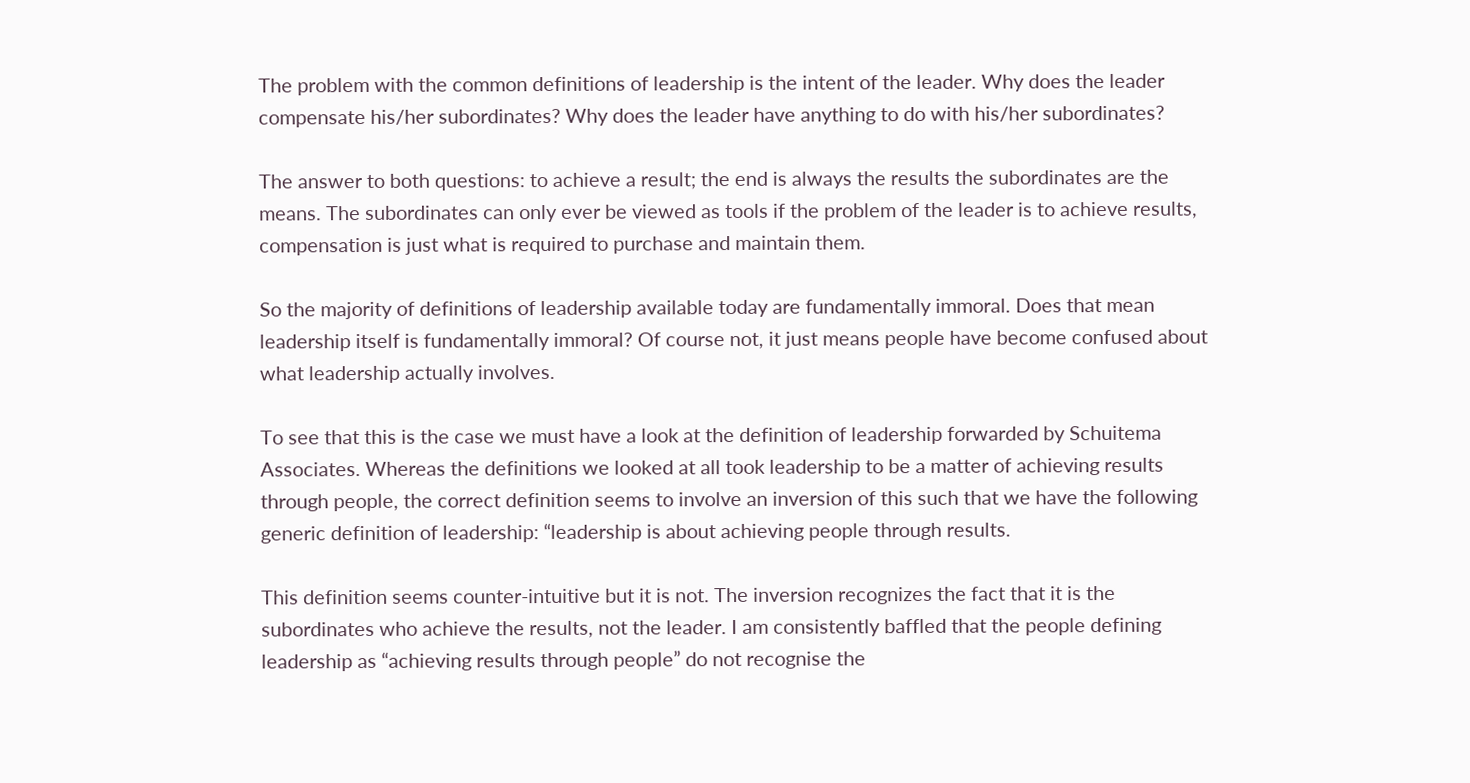The problem with the common definitions of leadership is the intent of the leader. Why does the leader compensate his/her subordinates? Why does the leader have anything to do with his/her subordinates?

The answer to both questions: to achieve a result; the end is always the results the subordinates are the means. The subordinates can only ever be viewed as tools if the problem of the leader is to achieve results, compensation is just what is required to purchase and maintain them.

So the majority of definitions of leadership available today are fundamentally immoral. Does that mean leadership itself is fundamentally immoral? Of course not, it just means people have become confused about what leadership actually involves.

To see that this is the case we must have a look at the definition of leadership forwarded by Schuitema Associates. Whereas the definitions we looked at all took leadership to be a matter of achieving results through people, the correct definition seems to involve an inversion of this such that we have the following generic definition of leadership: “leadership is about achieving people through results.

This definition seems counter-intuitive but it is not. The inversion recognizes the fact that it is the subordinates who achieve the results, not the leader. I am consistently baffled that the people defining leadership as “achieving results through people” do not recognise the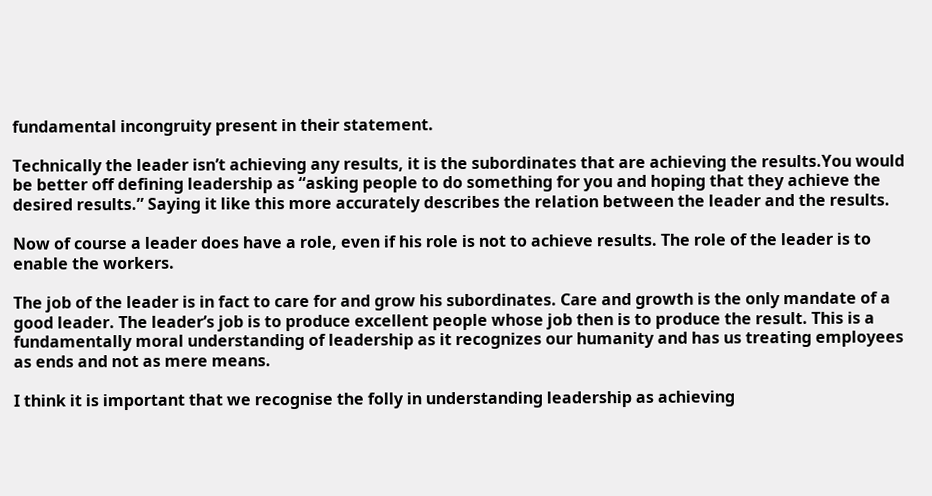fundamental incongruity present in their statement.

Technically the leader isn’t achieving any results, it is the subordinates that are achieving the results.You would be better off defining leadership as “asking people to do something for you and hoping that they achieve the desired results.” Saying it like this more accurately describes the relation between the leader and the results.

Now of course a leader does have a role, even if his role is not to achieve results. The role of the leader is to enable the workers.

The job of the leader is in fact to care for and grow his subordinates. Care and growth is the only mandate of a good leader. The leader’s job is to produce excellent people whose job then is to produce the result. This is a fundamentally moral understanding of leadership as it recognizes our humanity and has us treating employees as ends and not as mere means.

I think it is important that we recognise the folly in understanding leadership as achieving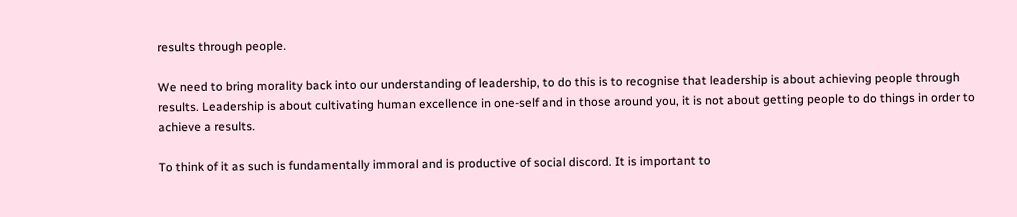results through people.

We need to bring morality back into our understanding of leadership, to do this is to recognise that leadership is about achieving people through results. Leadership is about cultivating human excellence in one-self and in those around you, it is not about getting people to do things in order to achieve a results.

To think of it as such is fundamentally immoral and is productive of social discord. It is important to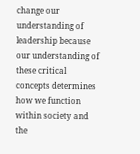change our understanding of leadership because our understanding of these critical concepts determines how we function within society and the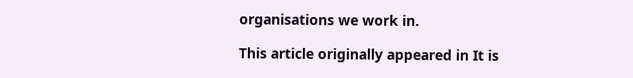organisations we work in.

This article originally appeared in It is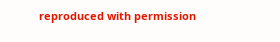reproduced with permission